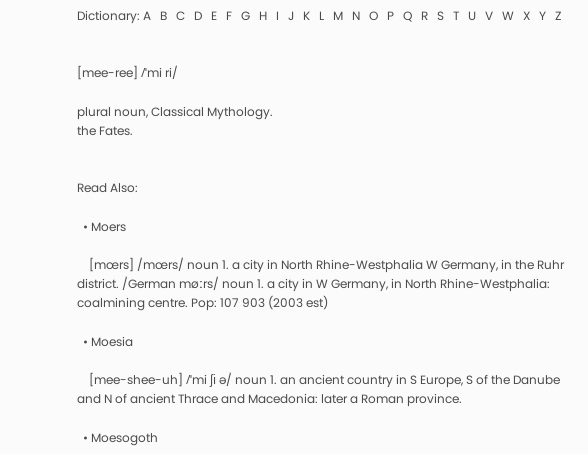Dictionary: A   B   C   D   E   F   G   H   I   J   K   L   M   N   O   P   Q   R   S   T   U   V   W   X   Y   Z


[mee-ree] /ˈmi ri/

plural noun, Classical Mythology.
the Fates.


Read Also:

  • Moers

    [mœrs] /mœrs/ noun 1. a city in North Rhine-Westphalia W Germany, in the Ruhr district. /German møːrs/ noun 1. a city in W Germany, in North Rhine-Westphalia: coalmining centre. Pop: 107 903 (2003 est)

  • Moesia

    [mee-shee-uh] /ˈmi ʃi ə/ noun 1. an ancient country in S Europe, S of the Danube and N of ancient Thrace and Macedonia: later a Roman province.

  • Moesogoth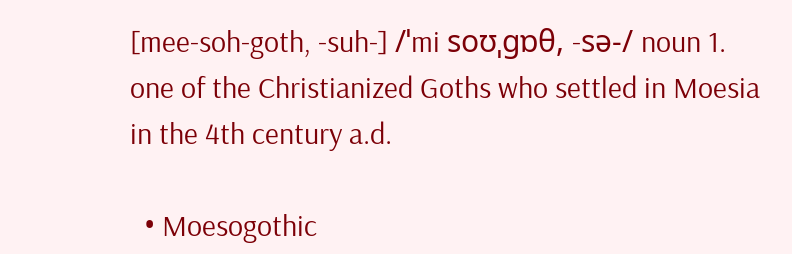[mee-soh-goth, -suh-] /ˈmi soʊˌgɒθ, -sə-/ noun 1. one of the Christianized Goths who settled in Moesia in the 4th century a.d.

  • Moesogothic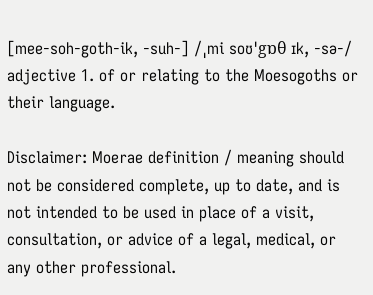[mee-soh-goth-ik, -suh-] /ˌmi soʊˈgɒθ ɪk, -sə-/ adjective 1. of or relating to the Moesogoths or their language.

Disclaimer: Moerae definition / meaning should not be considered complete, up to date, and is not intended to be used in place of a visit, consultation, or advice of a legal, medical, or any other professional.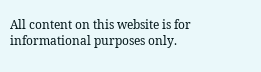All content on this website is for informational purposes only.